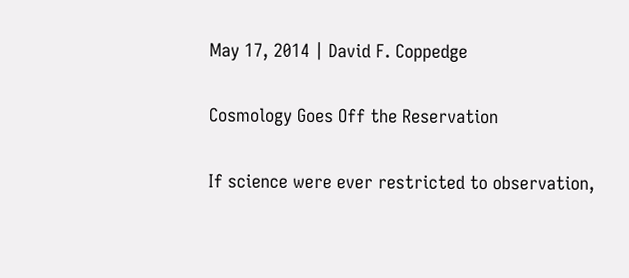May 17, 2014 | David F. Coppedge

Cosmology Goes Off the Reservation

If science were ever restricted to observation,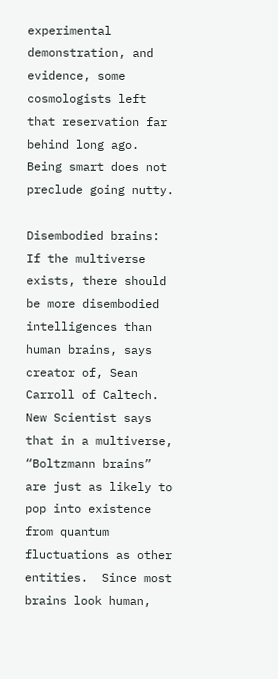experimental demonstration, and evidence, some cosmologists left that reservation far behind long ago.  Being smart does not preclude going nutty.

Disembodied brains:  If the multiverse exists, there should be more disembodied intelligences than human brains, says creator of, Sean Carroll of Caltech.  New Scientist says that in a multiverse, “Boltzmann brains” are just as likely to pop into existence from quantum fluctuations as other entities.  Since most brains look human,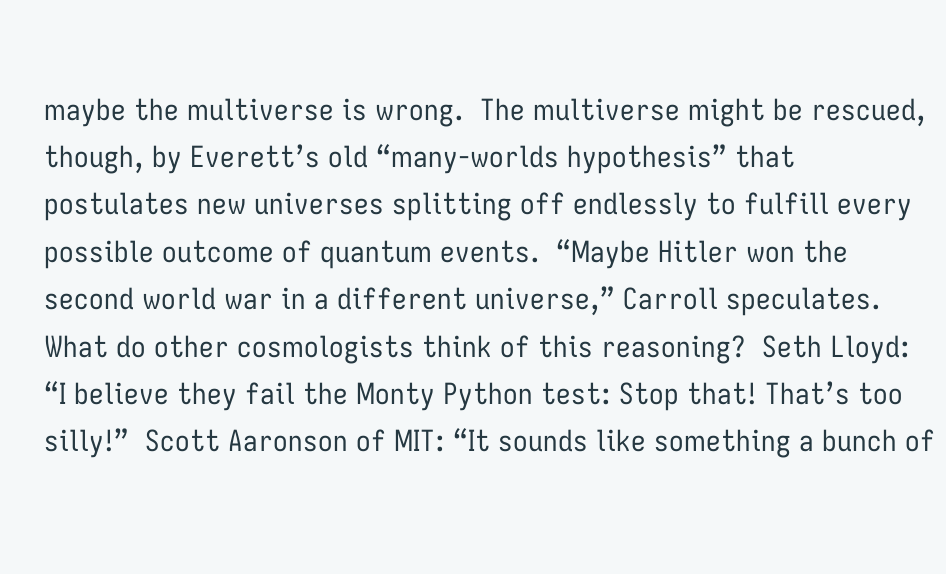maybe the multiverse is wrong.  The multiverse might be rescued, though, by Everett’s old “many-worlds hypothesis” that postulates new universes splitting off endlessly to fulfill every possible outcome of quantum events.  “Maybe Hitler won the second world war in a different universe,” Carroll speculates.  What do other cosmologists think of this reasoning?  Seth Lloyd: “I believe they fail the Monty Python test: Stop that! That’s too silly!”  Scott Aaronson of MIT: “It sounds like something a bunch of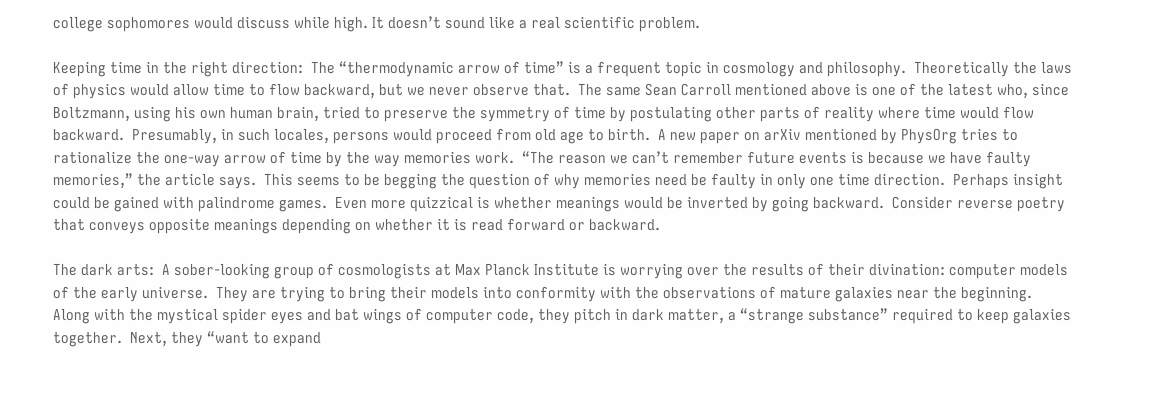college sophomores would discuss while high. It doesn’t sound like a real scientific problem.

Keeping time in the right direction:  The “thermodynamic arrow of time” is a frequent topic in cosmology and philosophy.  Theoretically the laws of physics would allow time to flow backward, but we never observe that.  The same Sean Carroll mentioned above is one of the latest who, since Boltzmann, using his own human brain, tried to preserve the symmetry of time by postulating other parts of reality where time would flow backward.  Presumably, in such locales, persons would proceed from old age to birth.  A new paper on arXiv mentioned by PhysOrg tries to rationalize the one-way arrow of time by the way memories work.  “The reason we can’t remember future events is because we have faulty memories,” the article says.  This seems to be begging the question of why memories need be faulty in only one time direction.  Perhaps insight could be gained with palindrome games.  Even more quizzical is whether meanings would be inverted by going backward.  Consider reverse poetry that conveys opposite meanings depending on whether it is read forward or backward.

The dark arts:  A sober-looking group of cosmologists at Max Planck Institute is worrying over the results of their divination: computer models of the early universe.  They are trying to bring their models into conformity with the observations of mature galaxies near the beginning.  Along with the mystical spider eyes and bat wings of computer code, they pitch in dark matter, a “strange substance” required to keep galaxies together.  Next, they “want to expand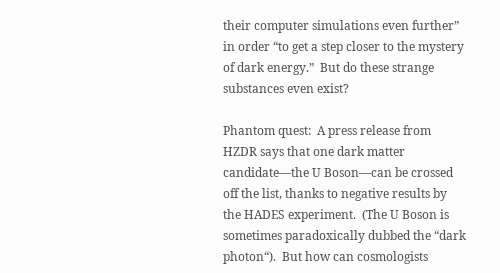their computer simulations even further” in order “to get a step closer to the mystery of dark energy.”  But do these strange substances even exist?

Phantom quest:  A press release from HZDR says that one dark matter candidate—the U Boson—can be crossed off the list, thanks to negative results by the HADES experiment.  (The U Boson is sometimes paradoxically dubbed the “dark photon“).  But how can cosmologists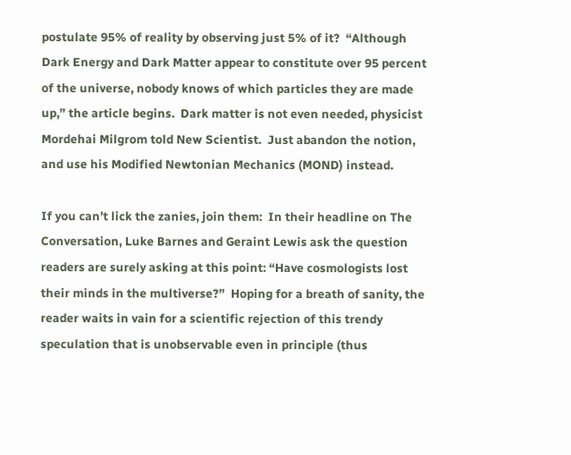postulate 95% of reality by observing just 5% of it?  “Although Dark Energy and Dark Matter appear to constitute over 95 percent of the universe, nobody knows of which particles they are made up,” the article begins.  Dark matter is not even needed, physicist Mordehai Milgrom told New Scientist.  Just abandon the notion, and use his Modified Newtonian Mechanics (MOND) instead.

If you can’t lick the zanies, join them:  In their headline on The Conversation, Luke Barnes and Geraint Lewis ask the question readers are surely asking at this point: “Have cosmologists lost their minds in the multiverse?”  Hoping for a breath of sanity, the reader waits in vain for a scientific rejection of this trendy speculation that is unobservable even in principle (thus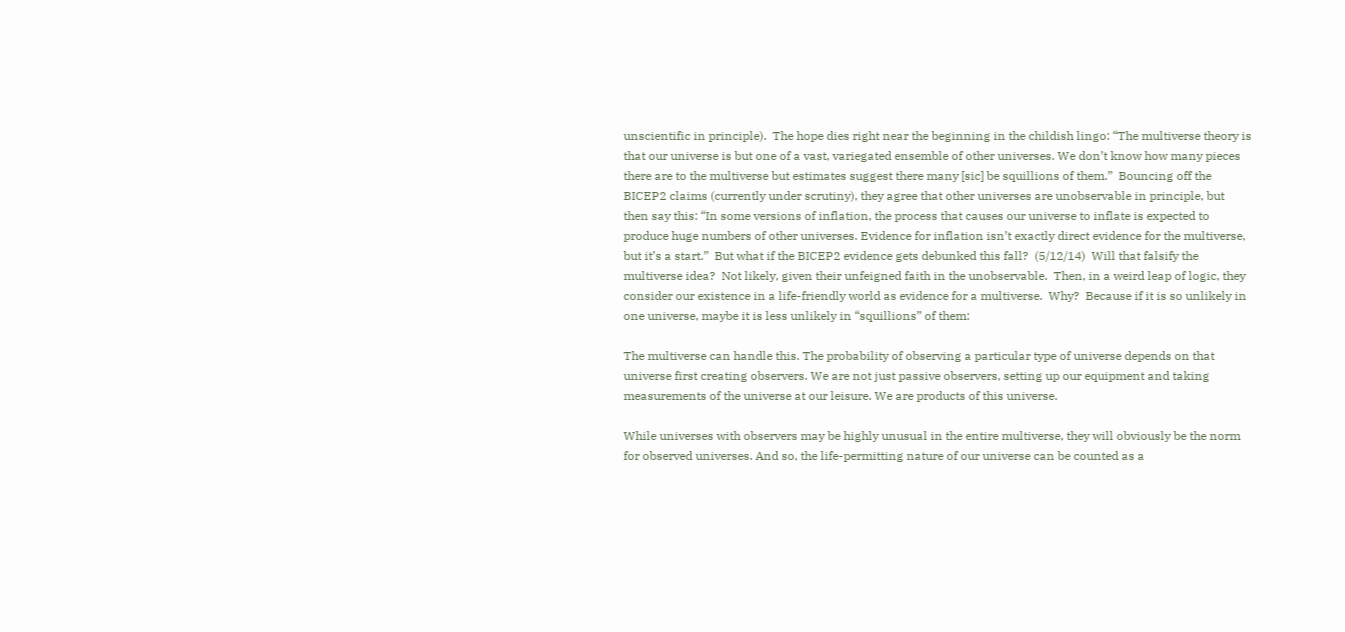unscientific in principle).  The hope dies right near the beginning in the childish lingo: “The multiverse theory is that our universe is but one of a vast, variegated ensemble of other universes. We don’t know how many pieces there are to the multiverse but estimates suggest there many [sic] be squillions of them.”  Bouncing off the BICEP2 claims (currently under scrutiny), they agree that other universes are unobservable in principle, but then say this: “In some versions of inflation, the process that causes our universe to inflate is expected to produce huge numbers of other universes. Evidence for inflation isn’t exactly direct evidence for the multiverse, but it’s a start.”  But what if the BICEP2 evidence gets debunked this fall?  (5/12/14)  Will that falsify the multiverse idea?  Not likely, given their unfeigned faith in the unobservable.  Then, in a weird leap of logic, they consider our existence in a life-friendly world as evidence for a multiverse.  Why?  Because if it is so unlikely in one universe, maybe it is less unlikely in “squillions” of them:

The multiverse can handle this. The probability of observing a particular type of universe depends on that universe first creating observers. We are not just passive observers, setting up our equipment and taking measurements of the universe at our leisure. We are products of this universe.

While universes with observers may be highly unusual in the entire multiverse, they will obviously be the norm for observed universes. And so, the life-permitting nature of our universe can be counted as a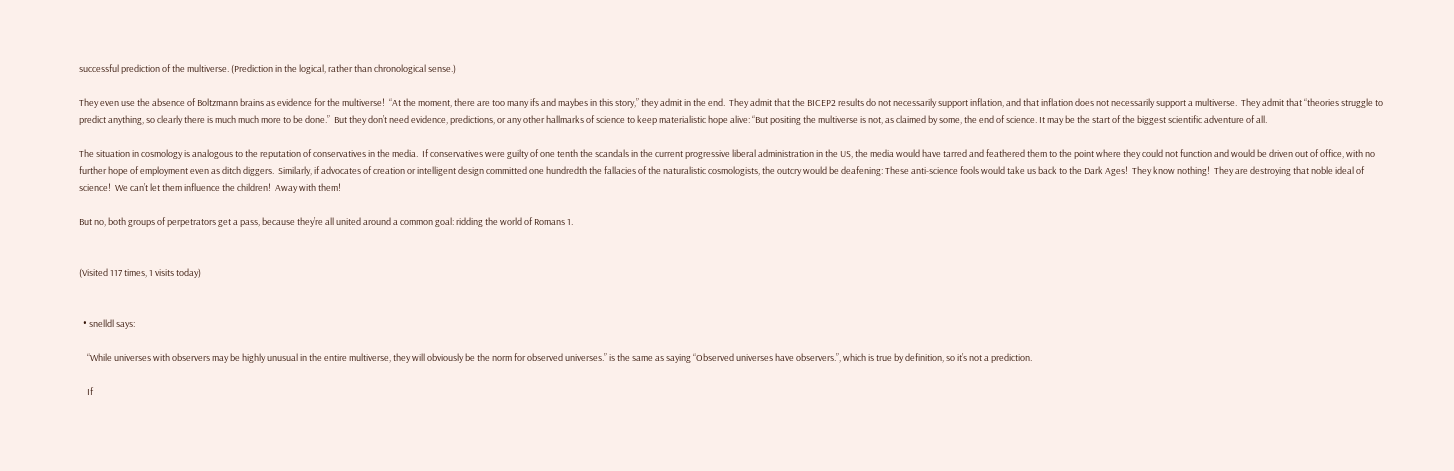successful prediction of the multiverse. (Prediction in the logical, rather than chronological sense.)

They even use the absence of Boltzmann brains as evidence for the multiverse!  “At the moment, there are too many ifs and maybes in this story,” they admit in the end.  They admit that the BICEP2 results do not necessarily support inflation, and that inflation does not necessarily support a multiverse.  They admit that “theories struggle to predict anything, so clearly there is much much more to be done.”  But they don’t need evidence, predictions, or any other hallmarks of science to keep materialistic hope alive: “But positing the multiverse is not, as claimed by some, the end of science. It may be the start of the biggest scientific adventure of all.

The situation in cosmology is analogous to the reputation of conservatives in the media.  If conservatives were guilty of one tenth the scandals in the current progressive liberal administration in the US, the media would have tarred and feathered them to the point where they could not function and would be driven out of office, with no further hope of employment even as ditch diggers.  Similarly, if advocates of creation or intelligent design committed one hundredth the fallacies of the naturalistic cosmologists, the outcry would be deafening: These anti-science fools would take us back to the Dark Ages!  They know nothing!  They are destroying that noble ideal of science!  We can’t let them influence the children!  Away with them!

But no, both groups of perpetrators get a pass, because they’re all united around a common goal: ridding the world of Romans 1.


(Visited 117 times, 1 visits today)


  • snelldl says:

    “While universes with observers may be highly unusual in the entire multiverse, they will obviously be the norm for observed universes.” is the same as saying “Observed universes have observers.”, which is true by definition, so it’s not a prediction.

    If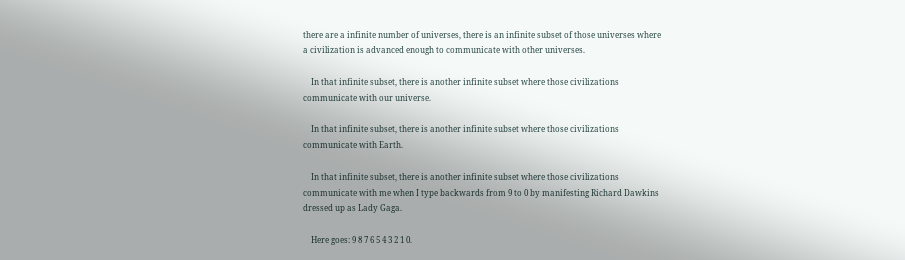there are a infinite number of universes, there is an infinite subset of those universes where a civilization is advanced enough to communicate with other universes.

    In that infinite subset, there is another infinite subset where those civilizations communicate with our universe.

    In that infinite subset, there is another infinite subset where those civilizations communicate with Earth.

    In that infinite subset, there is another infinite subset where those civilizations communicate with me when I type backwards from 9 to 0 by manifesting Richard Dawkins dressed up as Lady Gaga.

    Here goes: 9 8 7 6 5 4 3 2 1 0.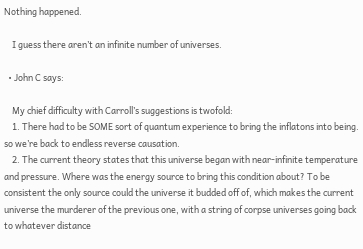Nothing happened.

    I guess there aren’t an infinite number of universes.

  • John C says:

    My chief difficulty with Carroll’s suggestions is twofold:
    1. There had to be SOME sort of quantum experience to bring the inflatons into being. so we’re back to endless reverse causation.
    2. The current theory states that this universe began with near-infinite temperature and pressure. Where was the energy source to bring this condition about? To be consistent the only source could the universe it budded off of, which makes the current universe the murderer of the previous one, with a string of corpse universes going back to whatever distance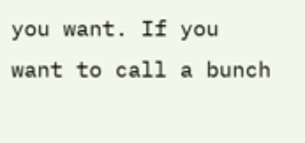you want. If you want to call a bunch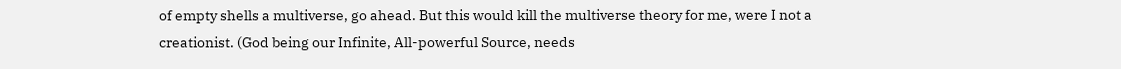of empty shells a multiverse, go ahead. But this would kill the multiverse theory for me, were I not a creationist. (God being our Infinite, All-powerful Source, needs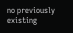no previously existing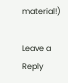material!)

Leave a Reply